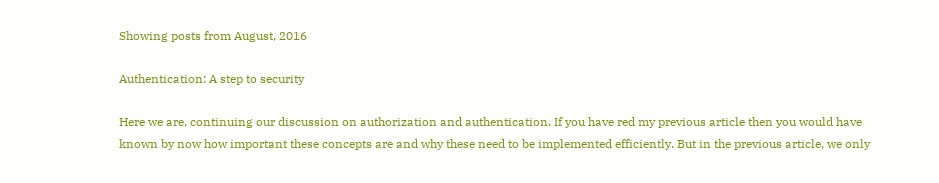Showing posts from August, 2016

Authentication: A step to security

Here we are, continuing our discussion on authorization and authentication. If you have red my previous article then you would have known by now how important these concepts are and why these need to be implemented efficiently. But in the previous article, we only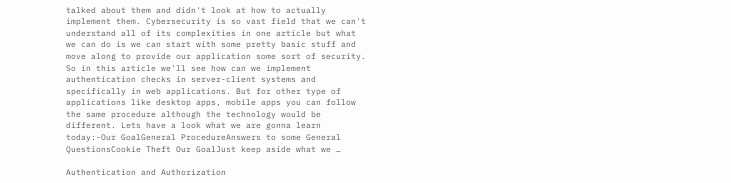talked about them and didn't look at how to actually implement them. Cybersecurity is so vast field that we can't understand all of its complexities in one article but what we can do is we can start with some pretty basic stuff and move along to provide our application some sort of security. So in this article we'll see how can we implement authentication checks in server-client systems and specifically in web applications. But for other type of applications like desktop apps, mobile apps you can follow the same procedure although the technology would be different. Lets have a look what we are gonna learn today:-Our GoalGeneral ProcedureAnswers to some General QuestionsCookie Theft Our GoalJust keep aside what we …

Authentication and Authorization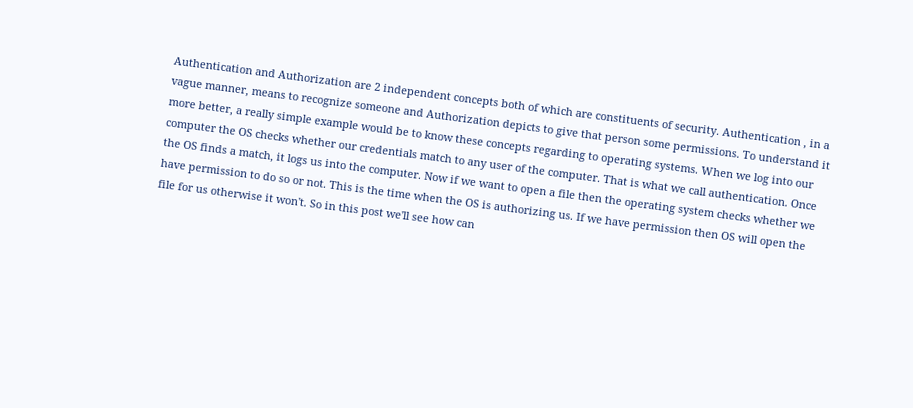Authentication and Authorization are 2 independent concepts both of which are constituents of security. Authentication , in a vague manner, means to recognize someone and Authorization depicts to give that person some permissions. To understand it more better, a really simple example would be to know these concepts regarding to operating systems. When we log into our computer the OS checks whether our credentials match to any user of the computer. That is what we call authentication. Once the OS finds a match, it logs us into the computer. Now if we want to open a file then the operating system checks whether we have permission to do so or not. This is the time when the OS is authorizing us. If we have permission then OS will open the file for us otherwise it won't. So in this post we'll see how can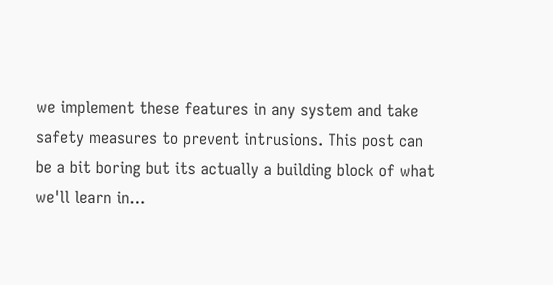we implement these features in any system and take safety measures to prevent intrusions. This post can be a bit boring but its actually a building block of what we'll learn in…